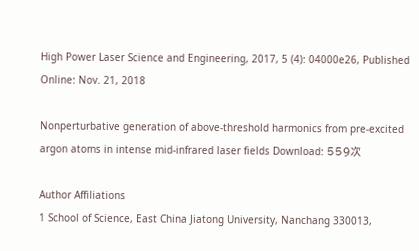High Power Laser Science and Engineering, 2017, 5 (4): 04000e26, Published Online: Nov. 21, 2018

Nonperturbative generation of above-threshold harmonics from pre-excited argon atoms in intense mid-infrared laser fields Download: 559次

Author Affiliations
1 School of Science, East China Jiatong University, Nanchang 330013,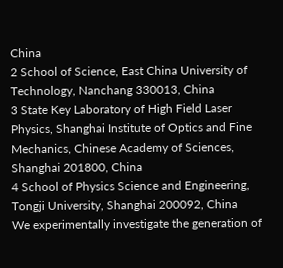China
2 School of Science, East China University of Technology, Nanchang 330013, China
3 State Key Laboratory of High Field Laser Physics, Shanghai Institute of Optics and Fine Mechanics, Chinese Academy of Sciences, Shanghai 201800, China
4 School of Physics Science and Engineering, Tongji University, Shanghai 200092, China
We experimentally investigate the generation of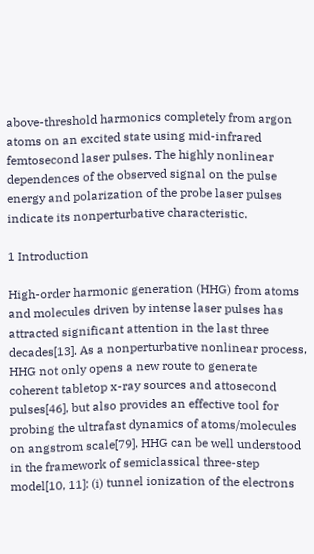above-threshold harmonics completely from argon atoms on an excited state using mid-infrared femtosecond laser pulses. The highly nonlinear dependences of the observed signal on the pulse energy and polarization of the probe laser pulses indicate its nonperturbative characteristic.

1 Introduction

High-order harmonic generation (HHG) from atoms and molecules driven by intense laser pulses has attracted significant attention in the last three decades[13]. As a nonperturbative nonlinear process, HHG not only opens a new route to generate coherent tabletop x-ray sources and attosecond pulses[46], but also provides an effective tool for probing the ultrafast dynamics of atoms/molecules on angstrom scale[79]. HHG can be well understood in the framework of semiclassical three-step model[10, 11]: (i) tunnel ionization of the electrons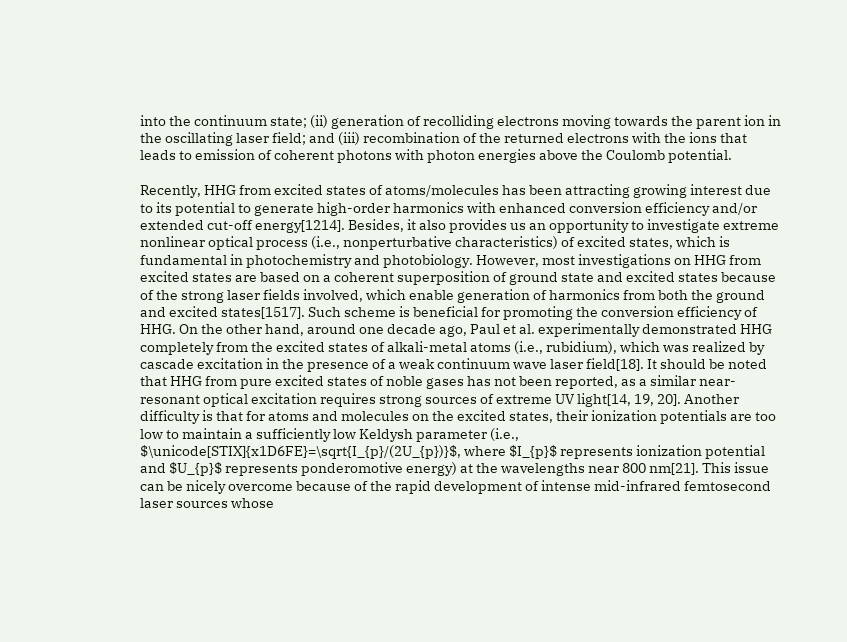into the continuum state; (ii) generation of recolliding electrons moving towards the parent ion in the oscillating laser field; and (iii) recombination of the returned electrons with the ions that leads to emission of coherent photons with photon energies above the Coulomb potential.

Recently, HHG from excited states of atoms/molecules has been attracting growing interest due to its potential to generate high-order harmonics with enhanced conversion efficiency and/or extended cut-off energy[1214]. Besides, it also provides us an opportunity to investigate extreme nonlinear optical process (i.e., nonperturbative characteristics) of excited states, which is fundamental in photochemistry and photobiology. However, most investigations on HHG from excited states are based on a coherent superposition of ground state and excited states because of the strong laser fields involved, which enable generation of harmonics from both the ground and excited states[1517]. Such scheme is beneficial for promoting the conversion efficiency of HHG. On the other hand, around one decade ago, Paul et al. experimentally demonstrated HHG completely from the excited states of alkali-metal atoms (i.e., rubidium), which was realized by cascade excitation in the presence of a weak continuum wave laser field[18]. It should be noted that HHG from pure excited states of noble gases has not been reported, as a similar near-resonant optical excitation requires strong sources of extreme UV light[14, 19, 20]. Another difficulty is that for atoms and molecules on the excited states, their ionization potentials are too low to maintain a sufficiently low Keldysh parameter (i.e., $\unicode[STIX]{x1D6FE}=\sqrt{I_{p}/(2U_{p})}$, where $I_{p}$ represents ionization potential and $U_{p}$ represents ponderomotive energy) at the wavelengths near 800 nm[21]. This issue can be nicely overcome because of the rapid development of intense mid-infrared femtosecond laser sources whose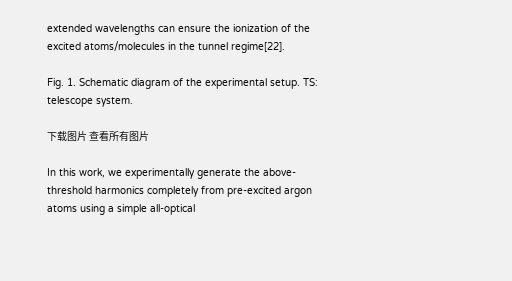extended wavelengths can ensure the ionization of the excited atoms/molecules in the tunnel regime[22].

Fig. 1. Schematic diagram of the experimental setup. TS: telescope system.

下载图片 查看所有图片

In this work, we experimentally generate the above-threshold harmonics completely from pre-excited argon atoms using a simple all-optical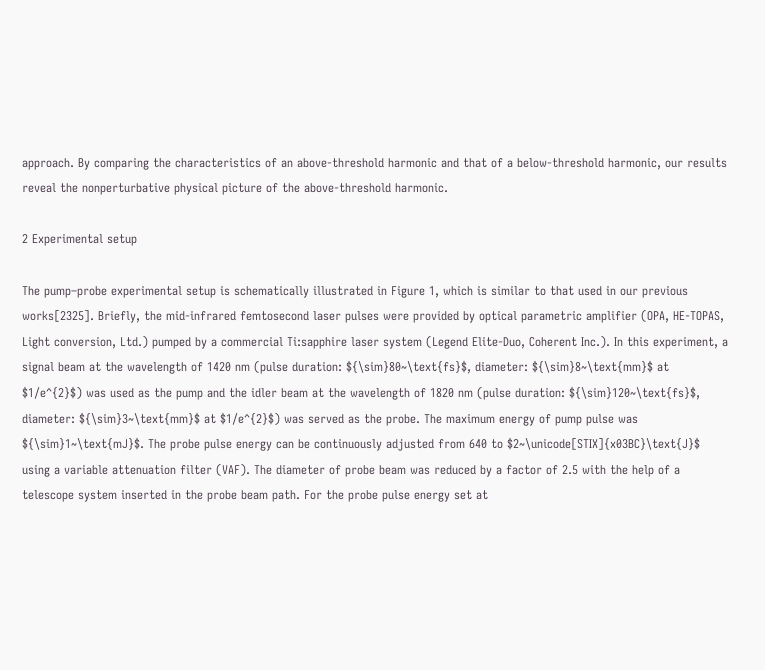approach. By comparing the characteristics of an above-threshold harmonic and that of a below-threshold harmonic, our results reveal the nonperturbative physical picture of the above-threshold harmonic.

2 Experimental setup

The pump–probe experimental setup is schematically illustrated in Figure 1, which is similar to that used in our previous works[2325]. Briefly, the mid-infrared femtosecond laser pulses were provided by optical parametric amplifier (OPA, HE-TOPAS, Light conversion, Ltd.) pumped by a commercial Ti:sapphire laser system (Legend Elite-Duo, Coherent Inc.). In this experiment, a signal beam at the wavelength of 1420 nm (pulse duration: ${\sim}80~\text{fs}$, diameter: ${\sim}8~\text{mm}$ at $1/e^{2}$) was used as the pump and the idler beam at the wavelength of 1820 nm (pulse duration: ${\sim}120~\text{fs}$, diameter: ${\sim}3~\text{mm}$ at $1/e^{2}$) was served as the probe. The maximum energy of pump pulse was ${\sim}1~\text{mJ}$. The probe pulse energy can be continuously adjusted from 640 to $2~\unicode[STIX]{x03BC}\text{J}$ using a variable attenuation filter (VAF). The diameter of probe beam was reduced by a factor of 2.5 with the help of a telescope system inserted in the probe beam path. For the probe pulse energy set at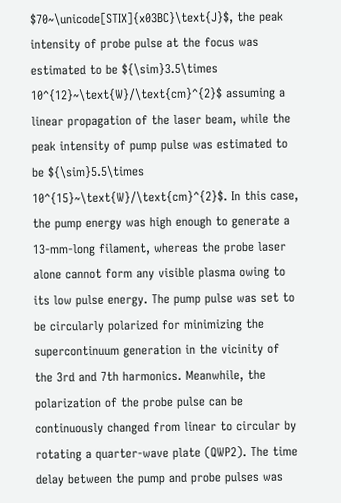$70~\unicode[STIX]{x03BC}\text{J}$, the peak intensity of probe pulse at the focus was estimated to be ${\sim}3.5\times 10^{12}~\text{W}/\text{cm}^{2}$ assuming a linear propagation of the laser beam, while the peak intensity of pump pulse was estimated to be ${\sim}5.5\times 10^{15}~\text{W}/\text{cm}^{2}$. In this case, the pump energy was high enough to generate a 13-mm-long filament, whereas the probe laser alone cannot form any visible plasma owing to its low pulse energy. The pump pulse was set to be circularly polarized for minimizing the supercontinuum generation in the vicinity of the 3rd and 7th harmonics. Meanwhile, the polarization of the probe pulse can be continuously changed from linear to circular by rotating a quarter-wave plate (QWP2). The time delay between the pump and probe pulses was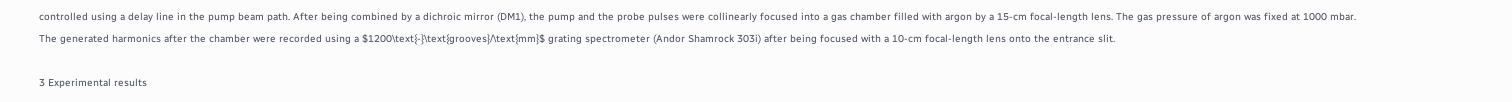controlled using a delay line in the pump beam path. After being combined by a dichroic mirror (DM1), the pump and the probe pulses were collinearly focused into a gas chamber filled with argon by a 15-cm focal-length lens. The gas pressure of argon was fixed at 1000 mbar. The generated harmonics after the chamber were recorded using a $1200\text{-}\text{grooves}/\text{mm}$ grating spectrometer (Andor Shamrock 303i) after being focused with a 10-cm focal-length lens onto the entrance slit.

3 Experimental results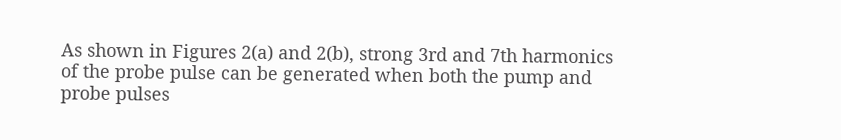As shown in Figures 2(a) and 2(b), strong 3rd and 7th harmonics of the probe pulse can be generated when both the pump and probe pulses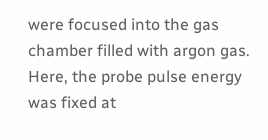were focused into the gas chamber filled with argon gas. Here, the probe pulse energy was fixed at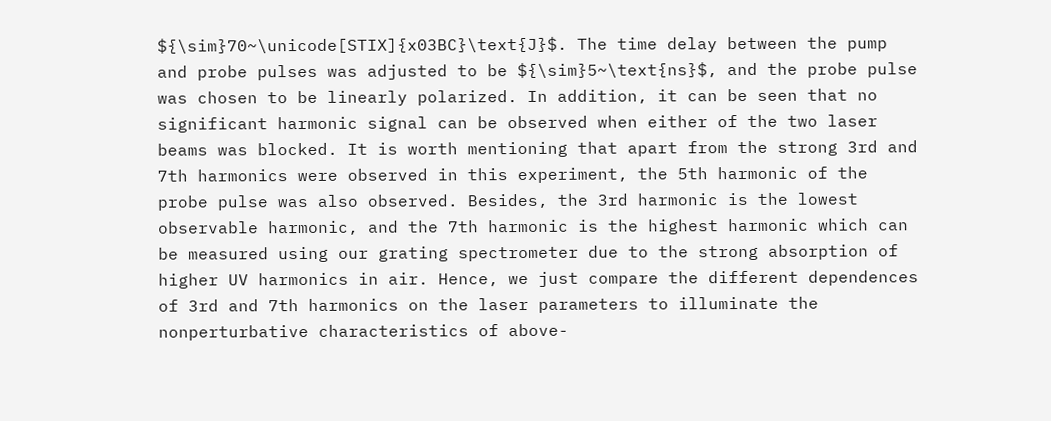${\sim}70~\unicode[STIX]{x03BC}\text{J}$. The time delay between the pump and probe pulses was adjusted to be ${\sim}5~\text{ns}$, and the probe pulse was chosen to be linearly polarized. In addition, it can be seen that no significant harmonic signal can be observed when either of the two laser beams was blocked. It is worth mentioning that apart from the strong 3rd and 7th harmonics were observed in this experiment, the 5th harmonic of the probe pulse was also observed. Besides, the 3rd harmonic is the lowest observable harmonic, and the 7th harmonic is the highest harmonic which can be measured using our grating spectrometer due to the strong absorption of higher UV harmonics in air. Hence, we just compare the different dependences of 3rd and 7th harmonics on the laser parameters to illuminate the nonperturbative characteristics of above-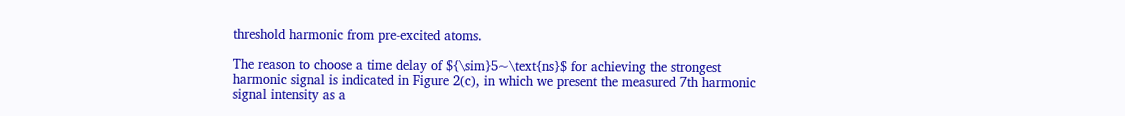threshold harmonic from pre-excited atoms.

The reason to choose a time delay of ${\sim}5~\text{ns}$ for achieving the strongest harmonic signal is indicated in Figure 2(c), in which we present the measured 7th harmonic signal intensity as a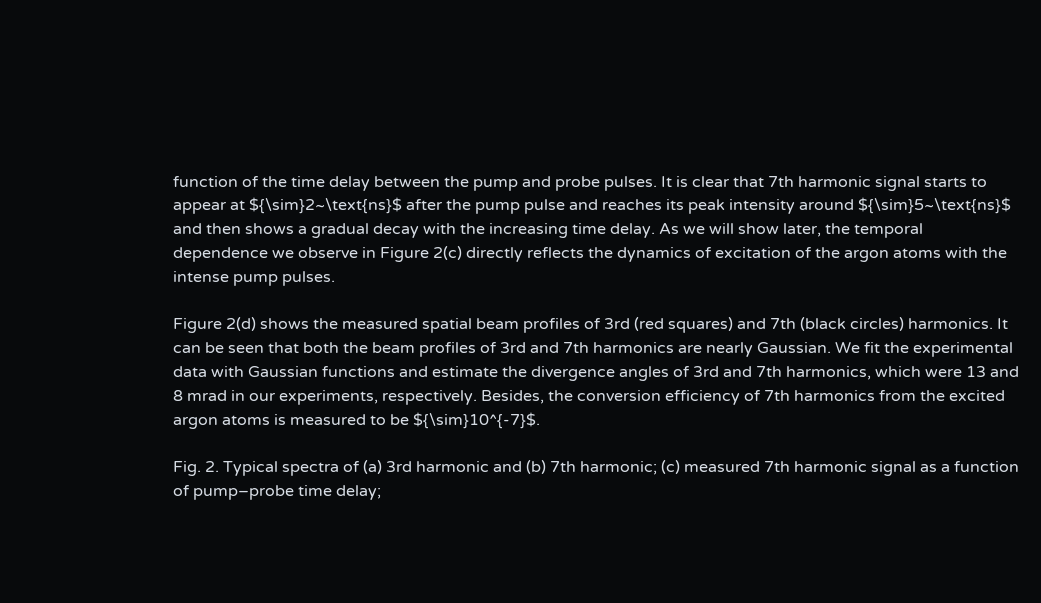function of the time delay between the pump and probe pulses. It is clear that 7th harmonic signal starts to appear at ${\sim}2~\text{ns}$ after the pump pulse and reaches its peak intensity around ${\sim}5~\text{ns}$ and then shows a gradual decay with the increasing time delay. As we will show later, the temporal dependence we observe in Figure 2(c) directly reflects the dynamics of excitation of the argon atoms with the intense pump pulses.

Figure 2(d) shows the measured spatial beam profiles of 3rd (red squares) and 7th (black circles) harmonics. It can be seen that both the beam profiles of 3rd and 7th harmonics are nearly Gaussian. We fit the experimental data with Gaussian functions and estimate the divergence angles of 3rd and 7th harmonics, which were 13 and 8 mrad in our experiments, respectively. Besides, the conversion efficiency of 7th harmonics from the excited argon atoms is measured to be ${\sim}10^{-7}$.

Fig. 2. Typical spectra of (a) 3rd harmonic and (b) 7th harmonic; (c) measured 7th harmonic signal as a function of pump–probe time delay;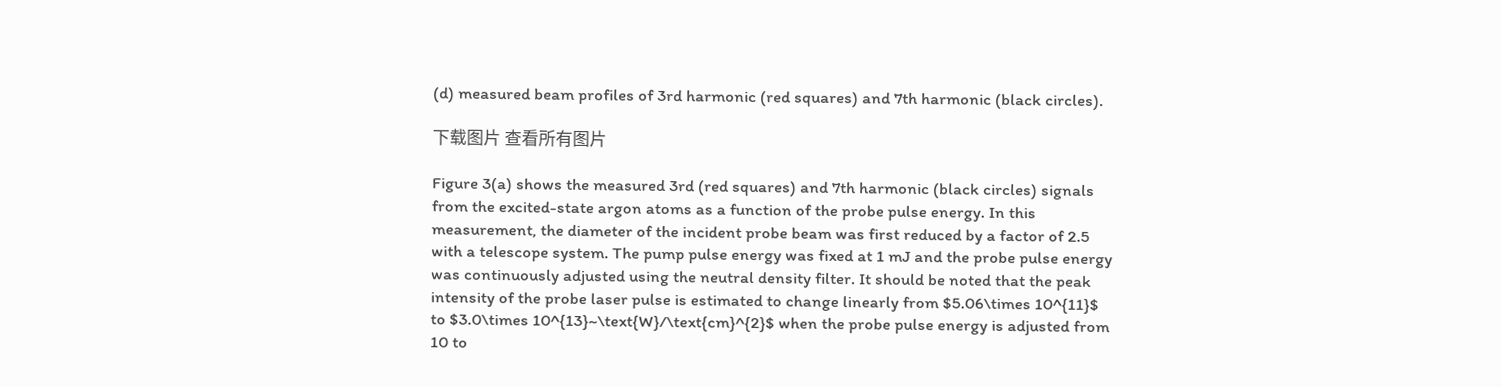(d) measured beam profiles of 3rd harmonic (red squares) and 7th harmonic (black circles).

下载图片 查看所有图片

Figure 3(a) shows the measured 3rd (red squares) and 7th harmonic (black circles) signals from the excited-state argon atoms as a function of the probe pulse energy. In this measurement, the diameter of the incident probe beam was first reduced by a factor of 2.5 with a telescope system. The pump pulse energy was fixed at 1 mJ and the probe pulse energy was continuously adjusted using the neutral density filter. It should be noted that the peak intensity of the probe laser pulse is estimated to change linearly from $5.06\times 10^{11}$ to $3.0\times 10^{13}~\text{W}/\text{cm}^{2}$ when the probe pulse energy is adjusted from 10 to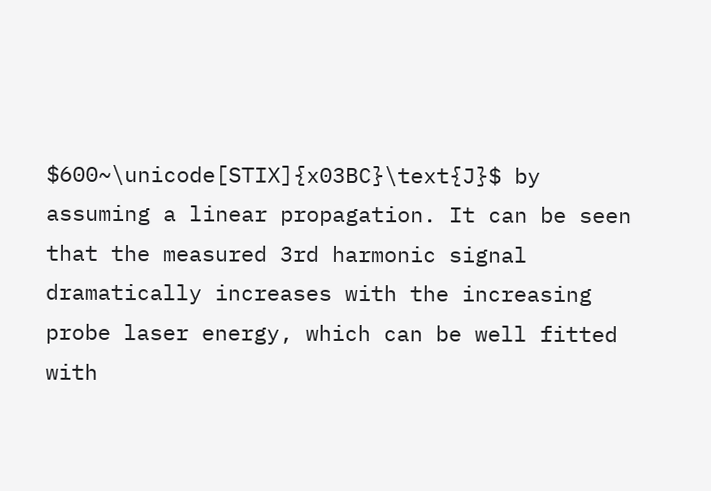$600~\unicode[STIX]{x03BC}\text{J}$ by assuming a linear propagation. It can be seen that the measured 3rd harmonic signal dramatically increases with the increasing probe laser energy, which can be well fitted with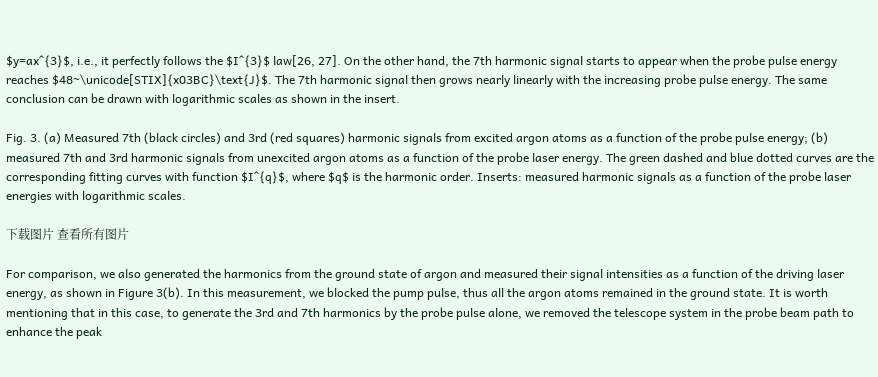$y=ax^{3}$, i.e., it perfectly follows the $I^{3}$ law[26, 27]. On the other hand, the 7th harmonic signal starts to appear when the probe pulse energy reaches $48~\unicode[STIX]{x03BC}\text{J}$. The 7th harmonic signal then grows nearly linearly with the increasing probe pulse energy. The same conclusion can be drawn with logarithmic scales as shown in the insert.

Fig. 3. (a) Measured 7th (black circles) and 3rd (red squares) harmonic signals from excited argon atoms as a function of the probe pulse energy; (b) measured 7th and 3rd harmonic signals from unexcited argon atoms as a function of the probe laser energy. The green dashed and blue dotted curves are the corresponding fitting curves with function $I^{q}$, where $q$ is the harmonic order. Inserts: measured harmonic signals as a function of the probe laser energies with logarithmic scales.

下载图片 查看所有图片

For comparison, we also generated the harmonics from the ground state of argon and measured their signal intensities as a function of the driving laser energy, as shown in Figure 3(b). In this measurement, we blocked the pump pulse, thus all the argon atoms remained in the ground state. It is worth mentioning that in this case, to generate the 3rd and 7th harmonics by the probe pulse alone, we removed the telescope system in the probe beam path to enhance the peak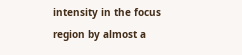intensity in the focus region by almost a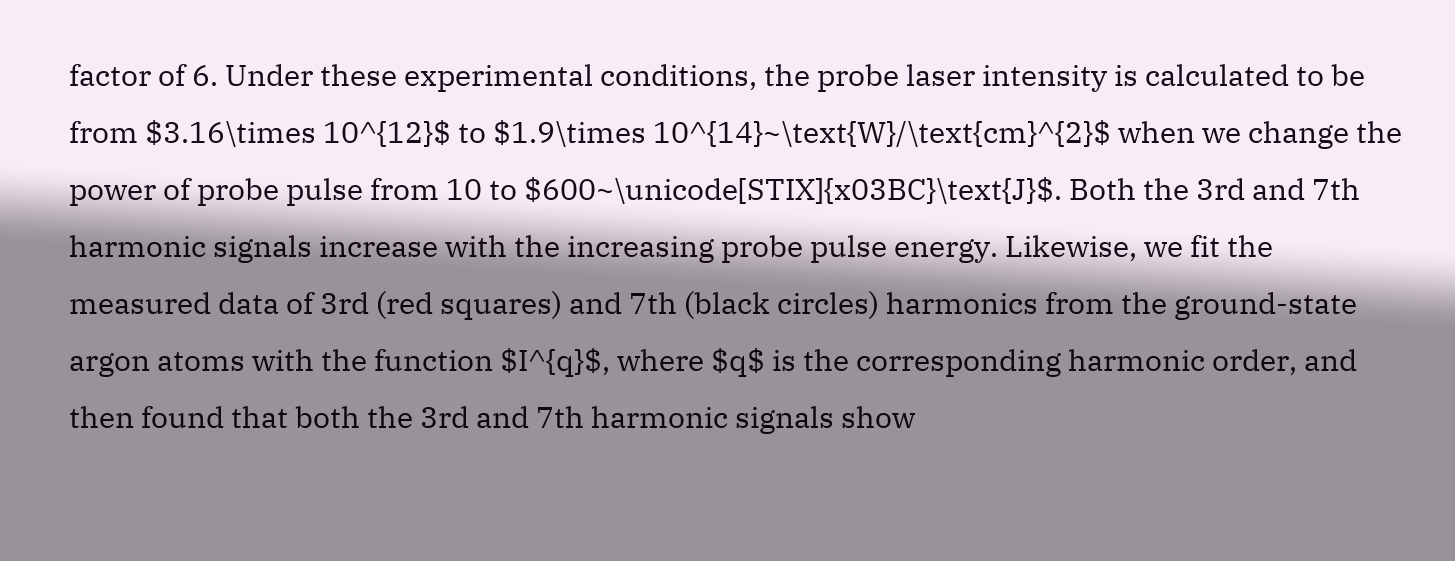factor of 6. Under these experimental conditions, the probe laser intensity is calculated to be from $3.16\times 10^{12}$ to $1.9\times 10^{14}~\text{W}/\text{cm}^{2}$ when we change the power of probe pulse from 10 to $600~\unicode[STIX]{x03BC}\text{J}$. Both the 3rd and 7th harmonic signals increase with the increasing probe pulse energy. Likewise, we fit the measured data of 3rd (red squares) and 7th (black circles) harmonics from the ground-state argon atoms with the function $I^{q}$, where $q$ is the corresponding harmonic order, and then found that both the 3rd and 7th harmonic signals show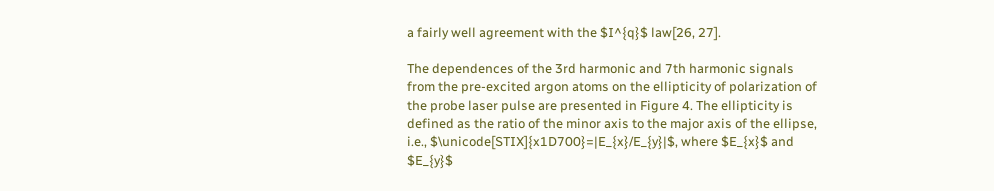a fairly well agreement with the $I^{q}$ law[26, 27].

The dependences of the 3rd harmonic and 7th harmonic signals from the pre-excited argon atoms on the ellipticity of polarization of the probe laser pulse are presented in Figure 4. The ellipticity is defined as the ratio of the minor axis to the major axis of the ellipse, i.e., $\unicode[STIX]{x1D700}=|E_{x}/E_{y}|$, where $E_{x}$ and $E_{y}$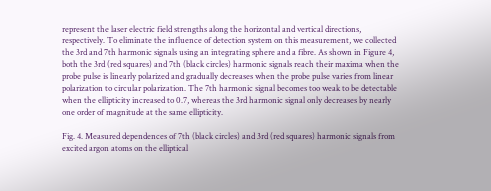represent the laser electric field strengths along the horizontal and vertical directions, respectively. To eliminate the influence of detection system on this measurement, we collected the 3rd and 7th harmonic signals using an integrating sphere and a fibre. As shown in Figure 4, both the 3rd (red squares) and 7th (black circles) harmonic signals reach their maxima when the probe pulse is linearly polarized and gradually decreases when the probe pulse varies from linear polarization to circular polarization. The 7th harmonic signal becomes too weak to be detectable when the ellipticity increased to 0.7, whereas the 3rd harmonic signal only decreases by nearly one order of magnitude at the same ellipticity.

Fig. 4. Measured dependences of 7th (black circles) and 3rd (red squares) harmonic signals from excited argon atoms on the elliptical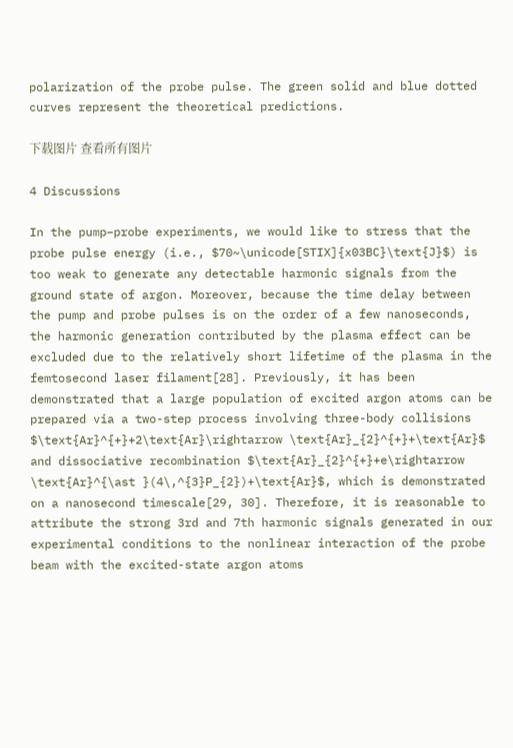polarization of the probe pulse. The green solid and blue dotted curves represent the theoretical predictions.

下载图片 查看所有图片

4 Discussions

In the pump–probe experiments, we would like to stress that the probe pulse energy (i.e., $70~\unicode[STIX]{x03BC}\text{J}$) is too weak to generate any detectable harmonic signals from the ground state of argon. Moreover, because the time delay between the pump and probe pulses is on the order of a few nanoseconds, the harmonic generation contributed by the plasma effect can be excluded due to the relatively short lifetime of the plasma in the femtosecond laser filament[28]. Previously, it has been demonstrated that a large population of excited argon atoms can be prepared via a two-step process involving three-body collisions $\text{Ar}^{+}+2\text{Ar}\rightarrow \text{Ar}_{2}^{+}+\text{Ar}$ and dissociative recombination $\text{Ar}_{2}^{+}+e\rightarrow \text{Ar}^{\ast }(4\,^{3}P_{2})+\text{Ar}$, which is demonstrated on a nanosecond timescale[29, 30]. Therefore, it is reasonable to attribute the strong 3rd and 7th harmonic signals generated in our experimental conditions to the nonlinear interaction of the probe beam with the excited-state argon atoms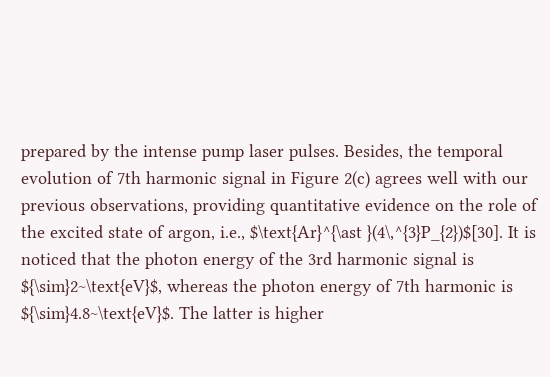prepared by the intense pump laser pulses. Besides, the temporal evolution of 7th harmonic signal in Figure 2(c) agrees well with our previous observations, providing quantitative evidence on the role of the excited state of argon, i.e., $\text{Ar}^{\ast }(4\,^{3}P_{2})$[30]. It is noticed that the photon energy of the 3rd harmonic signal is ${\sim}2~\text{eV}$, whereas the photon energy of 7th harmonic is ${\sim}4.8~\text{eV}$. The latter is higher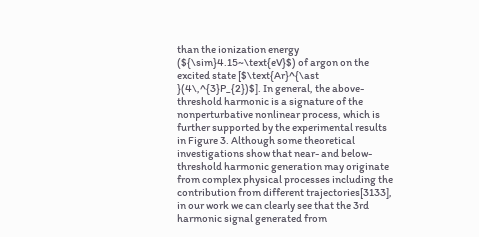than the ionization energy (${\sim}4.15~\text{eV}$) of argon on the excited state [$\text{Ar}^{\ast }(4\,^{3}P_{2})$]. In general, the above-threshold harmonic is a signature of the nonperturbative nonlinear process, which is further supported by the experimental results in Figure 3. Although some theoretical investigations show that near- and below-threshold harmonic generation may originate from complex physical processes including the contribution from different trajectories[3133], in our work we can clearly see that the 3rd harmonic signal generated from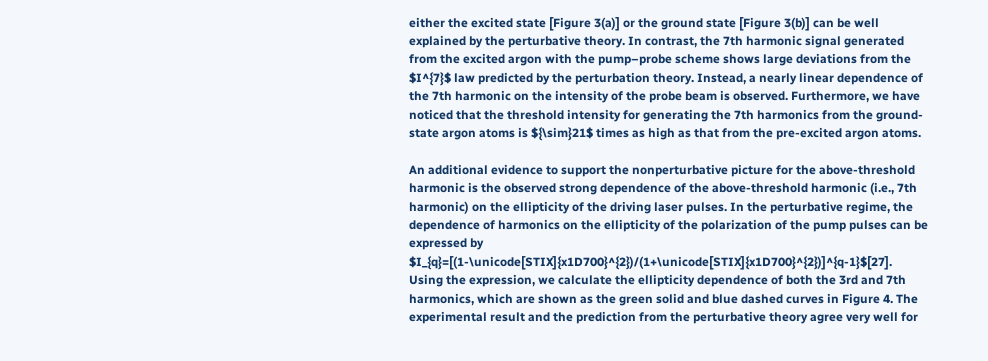either the excited state [Figure 3(a)] or the ground state [Figure 3(b)] can be well explained by the perturbative theory. In contrast, the 7th harmonic signal generated from the excited argon with the pump–probe scheme shows large deviations from the $I^{7}$ law predicted by the perturbation theory. Instead, a nearly linear dependence of the 7th harmonic on the intensity of the probe beam is observed. Furthermore, we have noticed that the threshold intensity for generating the 7th harmonics from the ground-state argon atoms is ${\sim}21$ times as high as that from the pre-excited argon atoms.

An additional evidence to support the nonperturbative picture for the above-threshold harmonic is the observed strong dependence of the above-threshold harmonic (i.e., 7th harmonic) on the ellipticity of the driving laser pulses. In the perturbative regime, the dependence of harmonics on the ellipticity of the polarization of the pump pulses can be expressed by $I_{q}=[(1-\unicode[STIX]{x1D700}^{2})/(1+\unicode[STIX]{x1D700}^{2})]^{q-1}$[27]. Using the expression, we calculate the ellipticity dependence of both the 3rd and 7th harmonics, which are shown as the green solid and blue dashed curves in Figure 4. The experimental result and the prediction from the perturbative theory agree very well for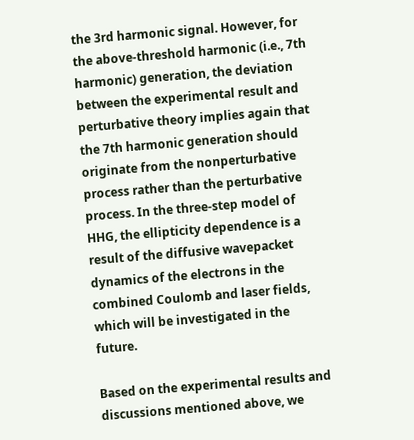the 3rd harmonic signal. However, for the above-threshold harmonic (i.e., 7th harmonic) generation, the deviation between the experimental result and perturbative theory implies again that the 7th harmonic generation should originate from the nonperturbative process rather than the perturbative process. In the three-step model of HHG, the ellipticity dependence is a result of the diffusive wavepacket dynamics of the electrons in the combined Coulomb and laser fields, which will be investigated in the future.

Based on the experimental results and discussions mentioned above, we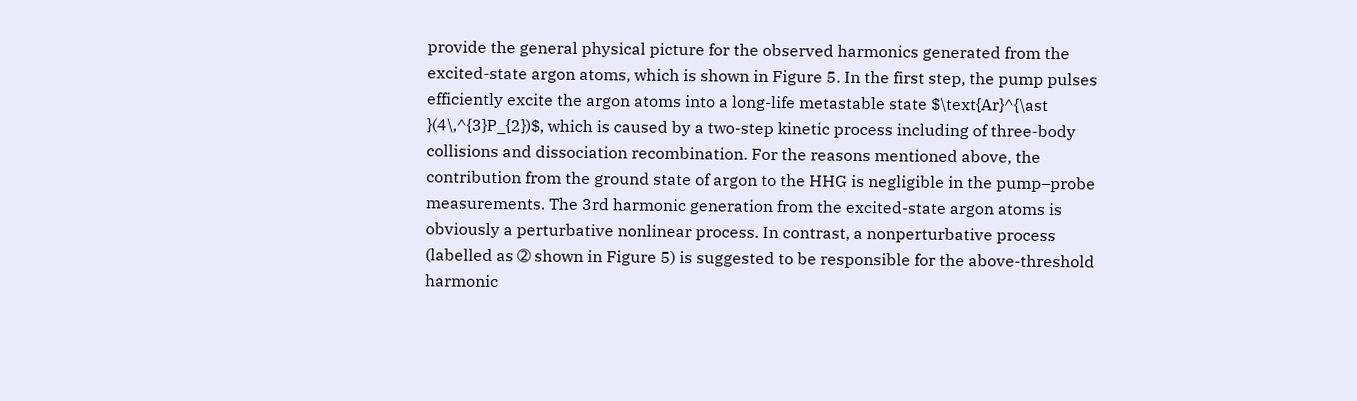provide the general physical picture for the observed harmonics generated from the excited-state argon atoms, which is shown in Figure 5. In the first step, the pump pulses efficiently excite the argon atoms into a long-life metastable state $\text{Ar}^{\ast }(4\,^{3}P_{2})$, which is caused by a two-step kinetic process including of three-body collisions and dissociation recombination. For the reasons mentioned above, the contribution from the ground state of argon to the HHG is negligible in the pump–probe measurements. The 3rd harmonic generation from the excited-state argon atoms is obviously a perturbative nonlinear process. In contrast, a nonperturbative process (labelled as ➁ shown in Figure 5) is suggested to be responsible for the above-threshold harmonic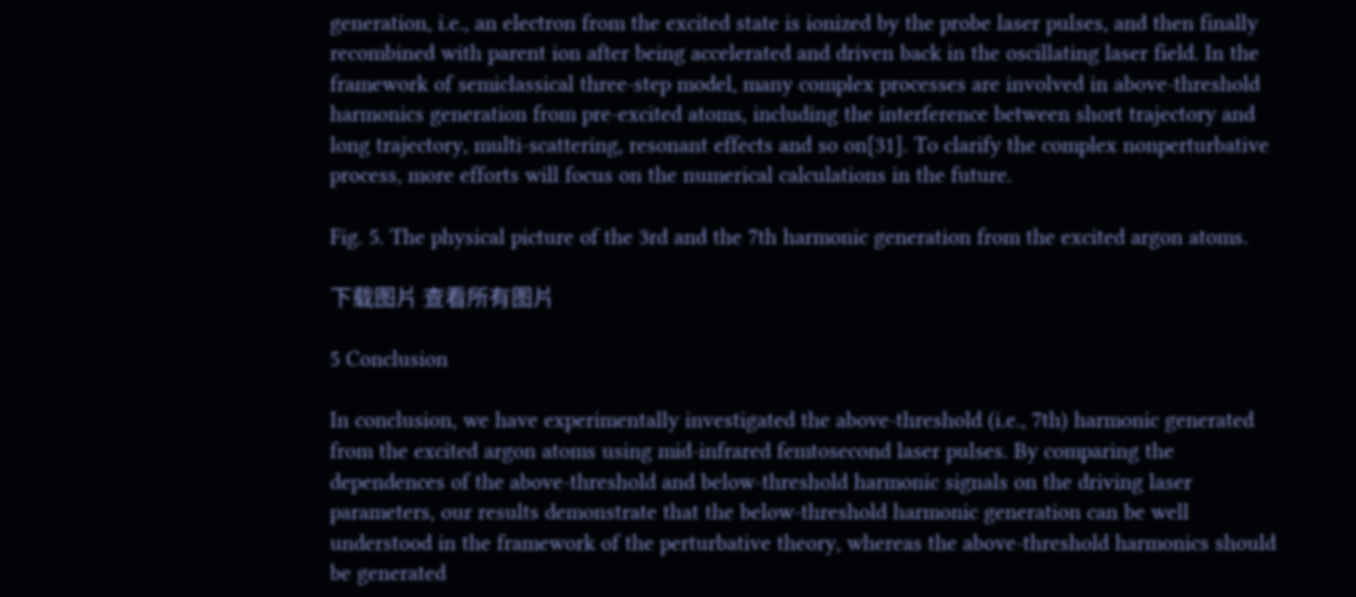generation, i.e., an electron from the excited state is ionized by the probe laser pulses, and then finally recombined with parent ion after being accelerated and driven back in the oscillating laser field. In the framework of semiclassical three-step model, many complex processes are involved in above-threshold harmonics generation from pre-excited atoms, including the interference between short trajectory and long trajectory, multi-scattering, resonant effects and so on[31]. To clarify the complex nonperturbative process, more efforts will focus on the numerical calculations in the future.

Fig. 5. The physical picture of the 3rd and the 7th harmonic generation from the excited argon atoms.

下载图片 查看所有图片

5 Conclusion

In conclusion, we have experimentally investigated the above-threshold (i.e., 7th) harmonic generated from the excited argon atoms using mid-infrared femtosecond laser pulses. By comparing the dependences of the above-threshold and below-threshold harmonic signals on the driving laser parameters, our results demonstrate that the below-threshold harmonic generation can be well understood in the framework of the perturbative theory, whereas the above-threshold harmonics should be generated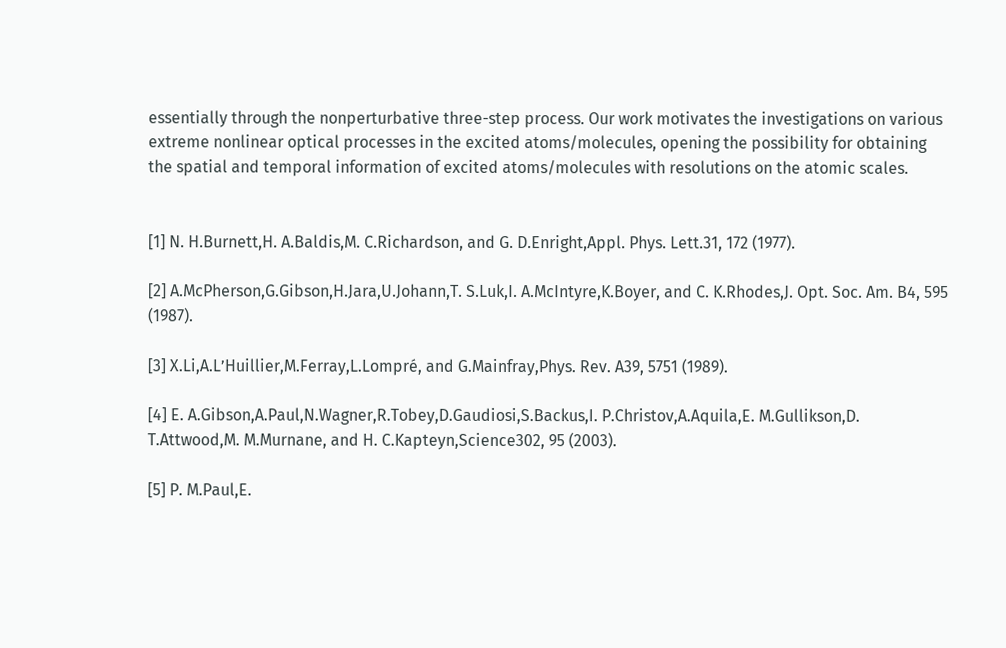essentially through the nonperturbative three-step process. Our work motivates the investigations on various extreme nonlinear optical processes in the excited atoms/molecules, opening the possibility for obtaining the spatial and temporal information of excited atoms/molecules with resolutions on the atomic scales.


[1] N. H.Burnett,H. A.Baldis,M. C.Richardson, and G. D.Enright,Appl. Phys. Lett.31, 172 (1977).

[2] A.McPherson,G.Gibson,H.Jara,U.Johann,T. S.Luk,I. A.McIntyre,K.Boyer, and C. K.Rhodes,J. Opt. Soc. Am. B4, 595 (1987).

[3] X.Li,A.L’Huillier,M.Ferray,L.Lompré, and G.Mainfray,Phys. Rev. A39, 5751 (1989).

[4] E. A.Gibson,A.Paul,N.Wagner,R.Tobey,D.Gaudiosi,S.Backus,I. P.Christov,A.Aquila,E. M.Gullikson,D. T.Attwood,M. M.Murnane, and H. C.Kapteyn,Science302, 95 (2003).

[5] P. M.Paul,E.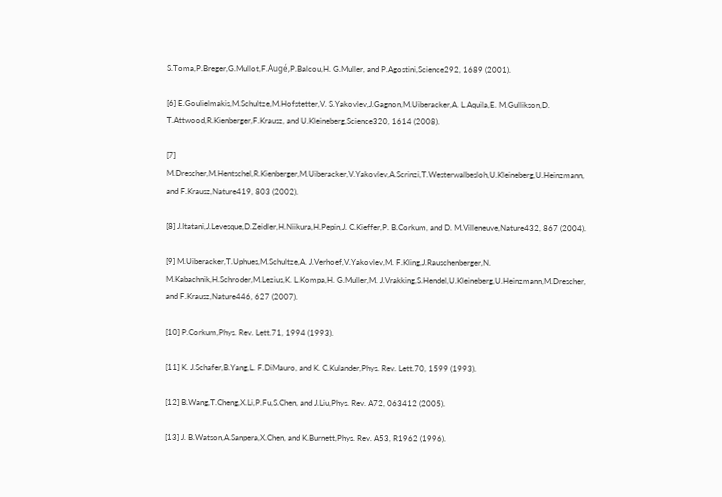S.Toma,P.Breger,G.Mullot,F.Augé,P.Balcou,H. G.Muller, and P.Agostini,Science292, 1689 (2001).

[6] E.Goulielmakis,M.Schultze,M.Hofstetter,V. S.Yakovlev,J.Gagnon,M.Uiberacker,A. L.Aquila,E. M.Gullikson,D. T.Attwood,R.Kienberger,F.Krausz, and U.Kleineberg,Science320, 1614 (2008).

[7] M.Drescher,M.Hentschel,R.Kienberger,M.Uiberacker,V.Yakovlev,A.Scrinzi,T.Westerwalbesloh,U.Kleineberg,U.Heinzmann, and F.Krausz,Nature419, 803 (2002).

[8] J.Itatani,J.Levesque,D.Zeidler,H.Niikura,H.Pepin,J. C.Kieffer,P. B.Corkum, and D. M.Villeneuve,Nature432, 867 (2004).

[9] M.Uiberacker,T.Uphues,M.Schultze,A. J.Verhoef,V.Yakovlev,M. F.Kling,J.Rauschenberger,N. M.Kabachnik,H.Schroder,M.Lezius,K. L.Kompa,H. G.Muller,M. J.Vrakking,S.Hendel,U.Kleineberg,U.Heinzmann,M.Drescher, and F.Krausz,Nature446, 627 (2007).

[10] P.Corkum,Phys. Rev. Lett.71, 1994 (1993).

[11] K. J.Schafer,B.Yang,L. F.DiMauro, and K. C.Kulander,Phys. Rev. Lett.70, 1599 (1993).

[12] B.Wang,T.Cheng,X.Li,P.Fu,S.Chen, and J.Liu,Phys. Rev. A72, 063412 (2005).

[13] J. B.Watson,A.Sanpera,X.Chen, and K.Burnett,Phys. Rev. A53, R1962 (1996).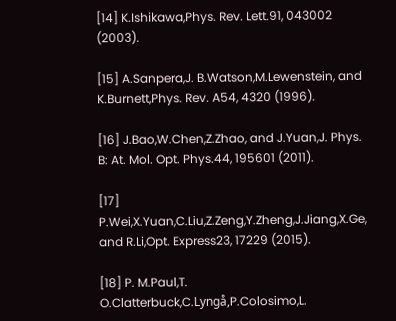[14] K.Ishikawa,Phys. Rev. Lett.91, 043002 (2003).

[15] A.Sanpera,J. B.Watson,M.Lewenstein, and K.Burnett,Phys. Rev. A54, 4320 (1996).

[16] J.Bao,W.Chen,Z.Zhao, and J.Yuan,J. Phys. B: At. Mol. Opt. Phys.44, 195601 (2011).

[17] P.Wei,X.Yuan,C.Liu,Z.Zeng,Y.Zheng,J.Jiang,X.Ge, and R.Li,Opt. Express23, 17229 (2015).

[18] P. M.Paul,T. O.Clatterbuck,C.Lyngå,P.Colosimo,L.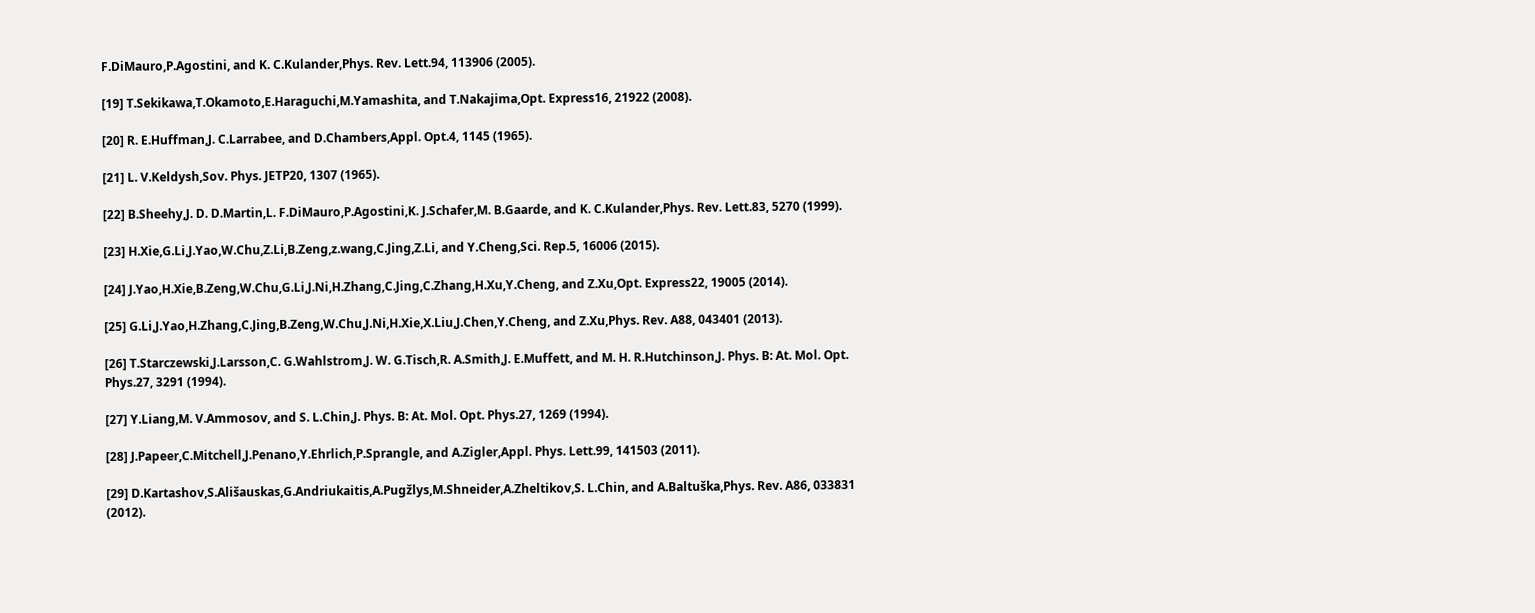F.DiMauro,P.Agostini, and K. C.Kulander,Phys. Rev. Lett.94, 113906 (2005).

[19] T.Sekikawa,T.Okamoto,E.Haraguchi,M.Yamashita, and T.Nakajima,Opt. Express16, 21922 (2008).

[20] R. E.Huffman,J. C.Larrabee, and D.Chambers,Appl. Opt.4, 1145 (1965).

[21] L. V.Keldysh,Sov. Phys. JETP20, 1307 (1965).

[22] B.Sheehy,J. D. D.Martin,L. F.DiMauro,P.Agostini,K. J.Schafer,M. B.Gaarde, and K. C.Kulander,Phys. Rev. Lett.83, 5270 (1999).

[23] H.Xie,G.Li,J.Yao,W.Chu,Z.Li,B.Zeng,z.wang,C.Jing,Z.Li, and Y.Cheng,Sci. Rep.5, 16006 (2015).

[24] J.Yao,H.Xie,B.Zeng,W.Chu,G.Li,J.Ni,H.Zhang,C.Jing,C.Zhang,H.Xu,Y.Cheng, and Z.Xu,Opt. Express22, 19005 (2014).

[25] G.Li,J.Yao,H.Zhang,C.Jing,B.Zeng,W.Chu,J.Ni,H.Xie,X.Liu,J.Chen,Y.Cheng, and Z.Xu,Phys. Rev. A88, 043401 (2013).

[26] T.Starczewski,J.Larsson,C. G.Wahlstrom,J. W. G.Tisch,R. A.Smith,J. E.Muffett, and M. H. R.Hutchinson,J. Phys. B: At. Mol. Opt. Phys.27, 3291 (1994).

[27] Y.Liang,M. V.Ammosov, and S. L.Chin,J. Phys. B: At. Mol. Opt. Phys.27, 1269 (1994).

[28] J.Papeer,C.Mitchell,J.Penano,Y.Ehrlich,P.Sprangle, and A.Zigler,Appl. Phys. Lett.99, 141503 (2011).

[29] D.Kartashov,S.Ališauskas,G.Andriukaitis,A.Pugžlys,M.Shneider,A.Zheltikov,S. L.Chin, and A.Baltuška,Phys. Rev. A86, 033831 (2012).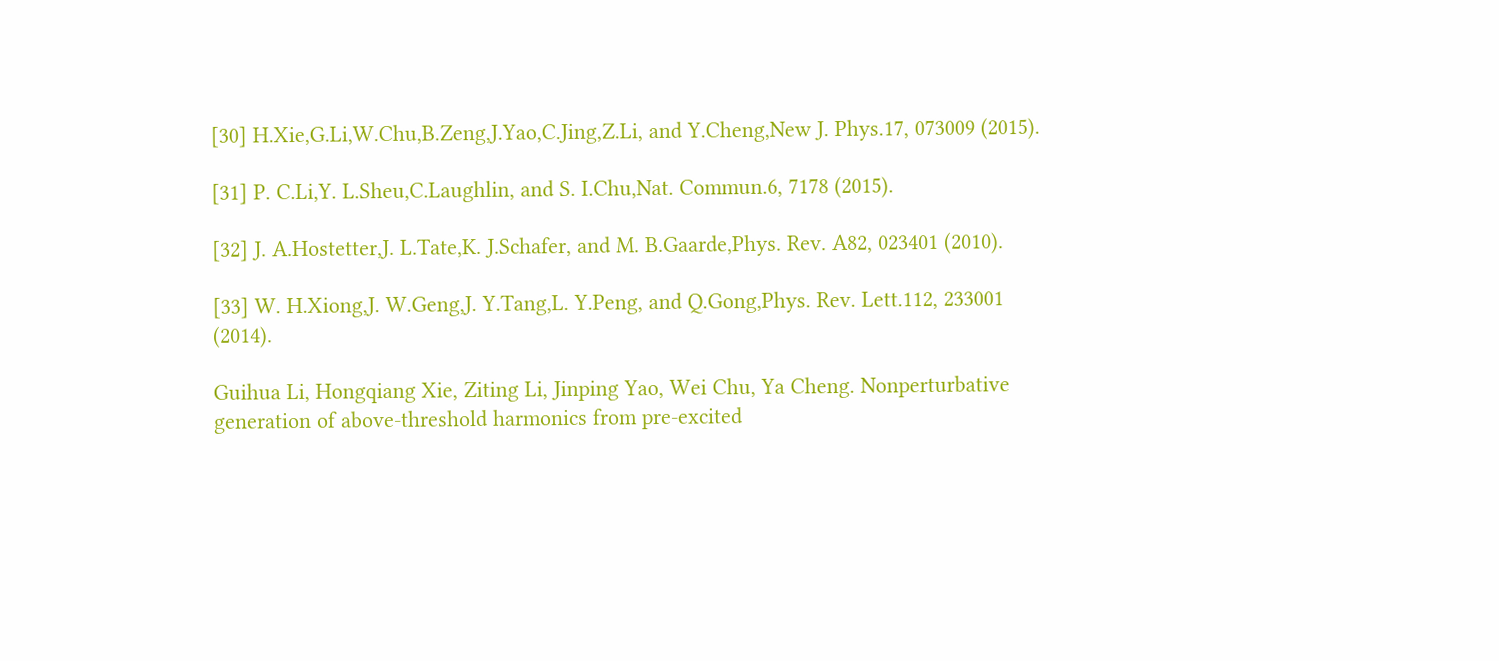[30] H.Xie,G.Li,W.Chu,B.Zeng,J.Yao,C.Jing,Z.Li, and Y.Cheng,New J. Phys.17, 073009 (2015).

[31] P. C.Li,Y. L.Sheu,C.Laughlin, and S. I.Chu,Nat. Commun.6, 7178 (2015).

[32] J. A.Hostetter,J. L.Tate,K. J.Schafer, and M. B.Gaarde,Phys. Rev. A82, 023401 (2010).

[33] W. H.Xiong,J. W.Geng,J. Y.Tang,L. Y.Peng, and Q.Gong,Phys. Rev. Lett.112, 233001 (2014).

Guihua Li, Hongqiang Xie, Ziting Li, Jinping Yao, Wei Chu, Ya Cheng. Nonperturbative generation of above-threshold harmonics from pre-excited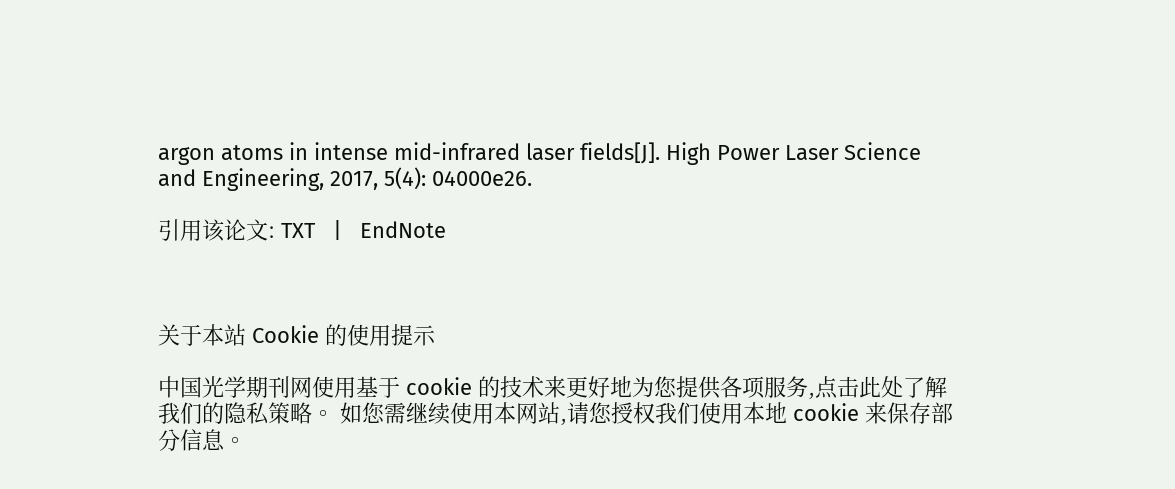argon atoms in intense mid-infrared laser fields[J]. High Power Laser Science and Engineering, 2017, 5(4): 04000e26.

引用该论文: TXT   |   EndNote



关于本站 Cookie 的使用提示

中国光学期刊网使用基于 cookie 的技术来更好地为您提供各项服务,点击此处了解我们的隐私策略。 如您需继续使用本网站,请您授权我们使用本地 cookie 来保存部分信息。